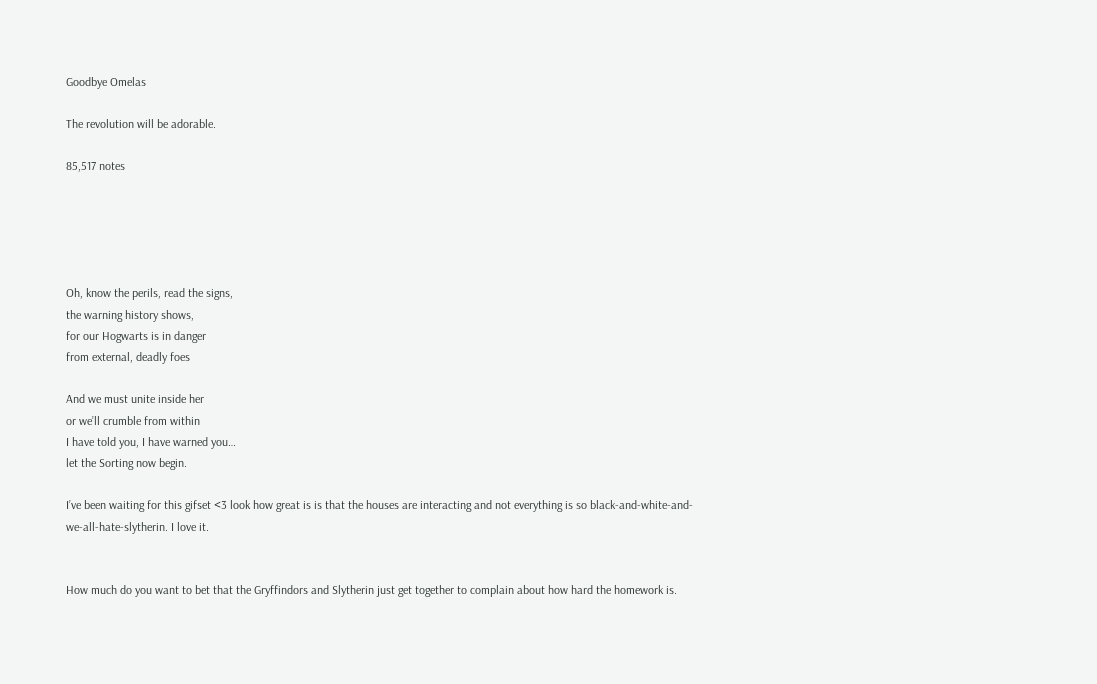Goodbye Omelas

The revolution will be adorable.

85,517 notes





Oh, know the perils, read the signs,
the warning history shows,
for our Hogwarts is in danger
from external, deadly foes

And we must unite inside her
or we’ll crumble from within
I have told you, I have warned you…
let the Sorting now begin.

I’ve been waiting for this gifset <3 look how great is is that the houses are interacting and not everything is so black-and-white-and-we-all-hate-slytherin. I love it.


How much do you want to bet that the Gryffindors and Slytherin just get together to complain about how hard the homework is.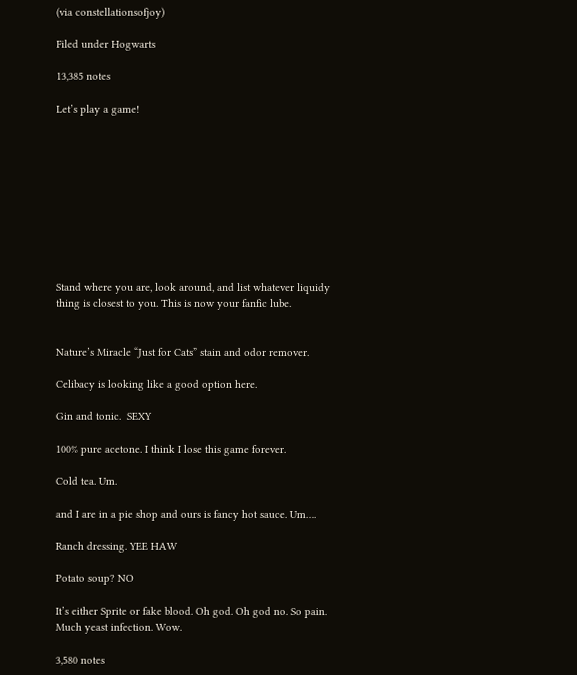(via constellationsofjoy)

Filed under Hogwarts

13,385 notes

Let’s play a game!










Stand where you are, look around, and list whatever liquidy thing is closest to you. This is now your fanfic lube.


Nature’s Miracle “Just for Cats” stain and odor remover.

Celibacy is looking like a good option here.

Gin and tonic.  SEXY

100% pure acetone. I think I lose this game forever.

Cold tea. Um.

and I are in a pie shop and ours is fancy hot sauce. Um….

Ranch dressing. YEE HAW

Potato soup? NO

It’s either Sprite or fake blood. Oh god. Oh god no. So pain. Much yeast infection. Wow.

3,580 notes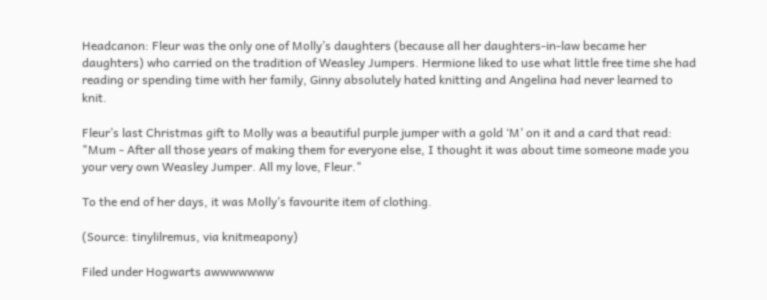Headcanon: Fleur was the only one of Molly’s daughters (because all her daughters-in-law became her daughters) who carried on the tradition of Weasley Jumpers. Hermione liked to use what little free time she had reading or spending time with her family, Ginny absolutely hated knitting and Angelina had never learned to knit.

Fleur’s last Christmas gift to Molly was a beautiful purple jumper with a gold ‘M’ on it and a card that read: "Mum - After all those years of making them for everyone else, I thought it was about time someone made you your very own Weasley Jumper. All my love, Fleur."

To the end of her days, it was Molly’s favourite item of clothing.

(Source: tinylilremus, via knitmeapony)

Filed under Hogwarts awwwwwww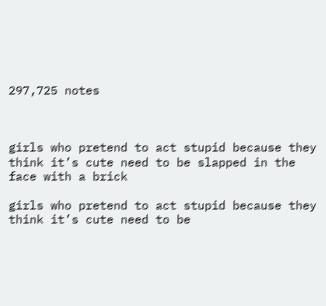297,725 notes



girls who pretend to act stupid because they think it’s cute need to be slapped in the face with a brick

girls who pretend to act stupid because they think it’s cute need to be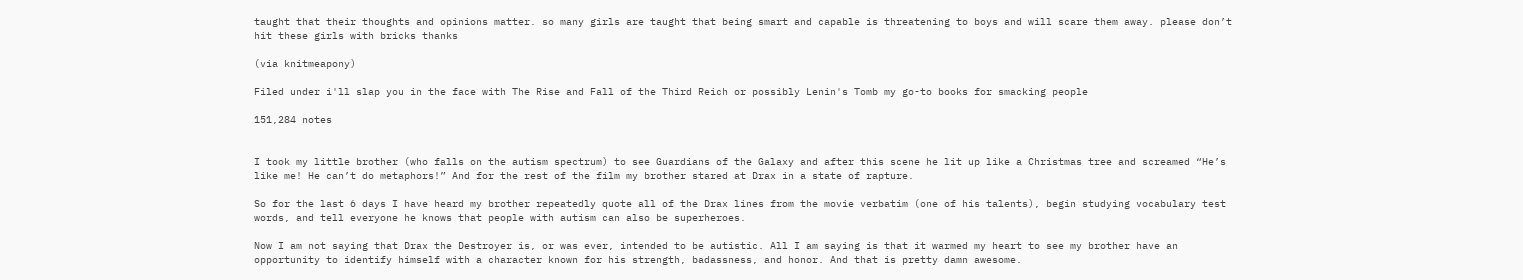taught that their thoughts and opinions matter. so many girls are taught that being smart and capable is threatening to boys and will scare them away. please don’t hit these girls with bricks thanks

(via knitmeapony)

Filed under i'll slap you in the face with The Rise and Fall of the Third Reich or possibly Lenin's Tomb my go-to books for smacking people

151,284 notes


I took my little brother (who falls on the autism spectrum) to see Guardians of the Galaxy and after this scene he lit up like a Christmas tree and screamed “He’s like me! He can’t do metaphors!” And for the rest of the film my brother stared at Drax in a state of rapture.

So for the last 6 days I have heard my brother repeatedly quote all of the Drax lines from the movie verbatim (one of his talents), begin studying vocabulary test words, and tell everyone he knows that people with autism can also be superheroes.

Now I am not saying that Drax the Destroyer is, or was ever, intended to be autistic. All I am saying is that it warmed my heart to see my brother have an opportunity to identify himself with a character known for his strength, badassness, and honor. And that is pretty damn awesome.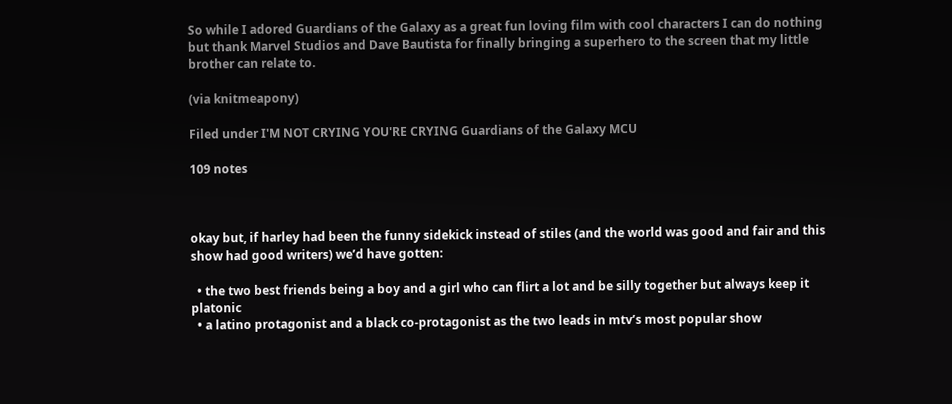So while I adored Guardians of the Galaxy as a great fun loving film with cool characters I can do nothing but thank Marvel Studios and Dave Bautista for finally bringing a superhero to the screen that my little brother can relate to.

(via knitmeapony)

Filed under I'M NOT CRYING YOU'RE CRYING Guardians of the Galaxy MCU

109 notes



okay but, if harley had been the funny sidekick instead of stiles (and the world was good and fair and this show had good writers) we’d have gotten:

  • the two best friends being a boy and a girl who can flirt a lot and be silly together but always keep it platonic
  • a latino protagonist and a black co-protagonist as the two leads in mtv’s most popular show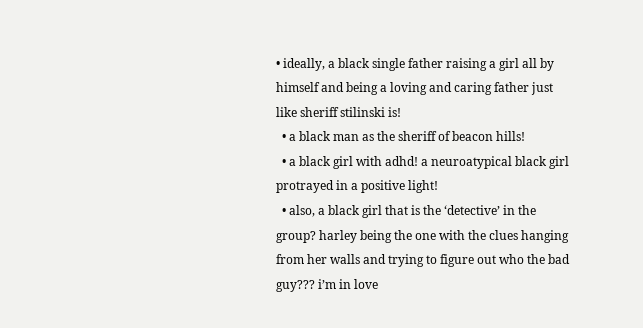• ideally, a black single father raising a girl all by himself and being a loving and caring father just like sheriff stilinski is!
  • a black man as the sheriff of beacon hills!
  • a black girl with adhd! a neuroatypical black girl protrayed in a positive light!
  • also, a black girl that is the ‘detective’ in the group? harley being the one with the clues hanging from her walls and trying to figure out who the bad guy??? i’m in love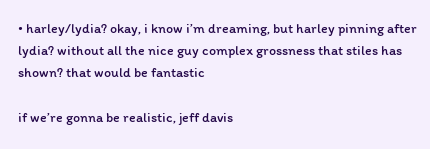• harley/lydia? okay, i know i’m dreaming, but harley pinning after lydia? without all the nice guy complex grossness that stiles has shown? that would be fantastic

if we’re gonna be realistic, jeff davis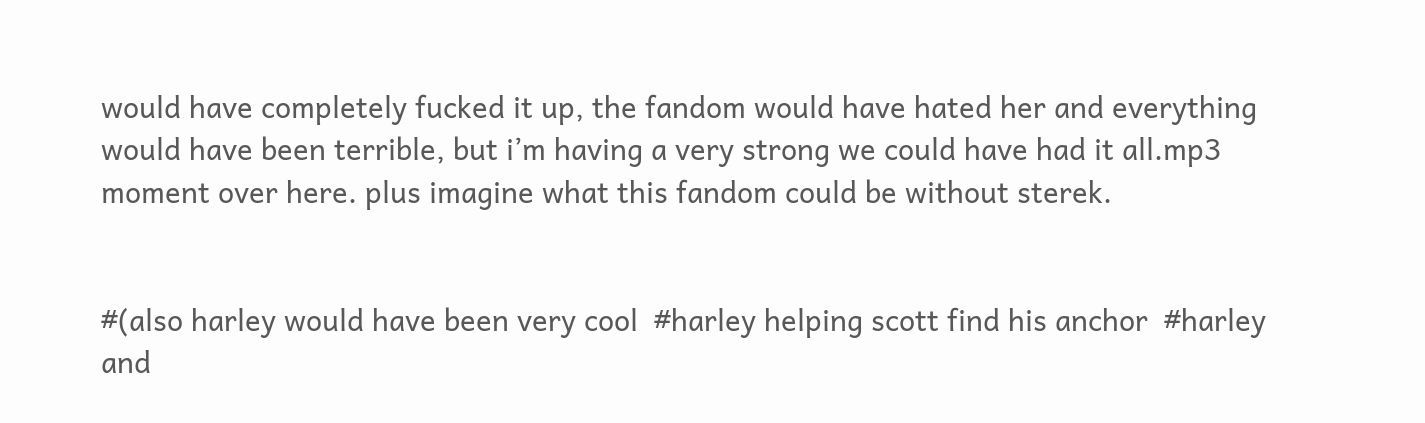would have completely fucked it up, the fandom would have hated her and everything would have been terrible, but i’m having a very strong we could have had it all.mp3 moment over here. plus imagine what this fandom could be without sterek.


#(also harley would have been very cool  #harley helping scott find his anchor  #harley and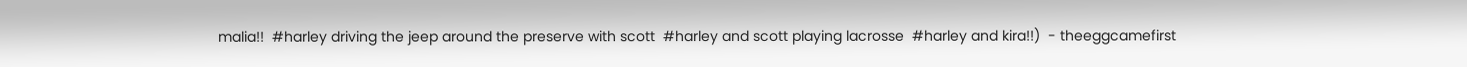malia!!  #harley driving the jeep around the preserve with scott  #harley and scott playing lacrosse  #harley and kira!!)  - theeggcamefirst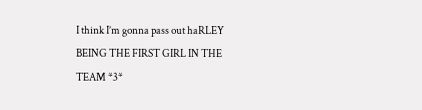I think I’m gonna pass out haRLEY BEING THE FIRST GIRL IN THE TEAM *3*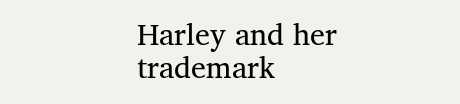Harley and her trademark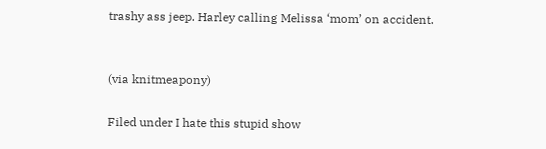trashy ass jeep. Harley calling Melissa ‘mom’ on accident.


(via knitmeapony)

Filed under I hate this stupid show